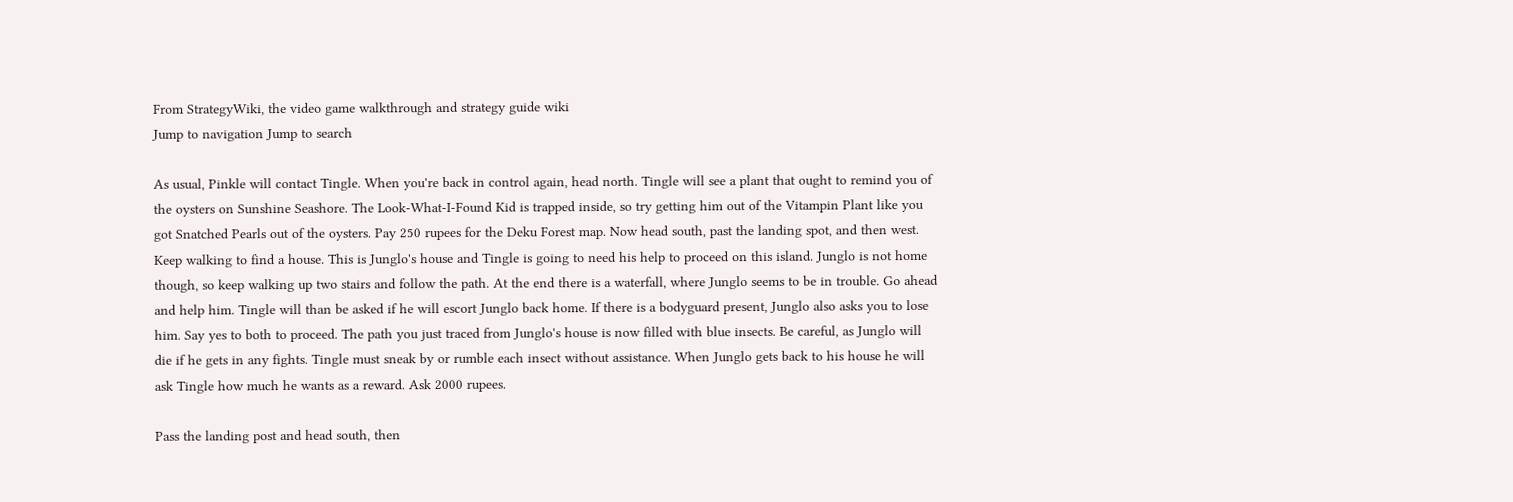From StrategyWiki, the video game walkthrough and strategy guide wiki
Jump to navigation Jump to search

As usual, Pinkle will contact Tingle. When you're back in control again, head north. Tingle will see a plant that ought to remind you of the oysters on Sunshine Seashore. The Look-What-I-Found Kid is trapped inside, so try getting him out of the Vitampin Plant like you got Snatched Pearls out of the oysters. Pay 250 rupees for the Deku Forest map. Now head south, past the landing spot, and then west. Keep walking to find a house. This is Junglo's house and Tingle is going to need his help to proceed on this island. Junglo is not home though, so keep walking up two stairs and follow the path. At the end there is a waterfall, where Junglo seems to be in trouble. Go ahead and help him. Tingle will than be asked if he will escort Junglo back home. If there is a bodyguard present, Junglo also asks you to lose him. Say yes to both to proceed. The path you just traced from Junglo's house is now filled with blue insects. Be careful, as Junglo will die if he gets in any fights. Tingle must sneak by or rumble each insect without assistance. When Junglo gets back to his house he will ask Tingle how much he wants as a reward. Ask 2000 rupees.

Pass the landing post and head south, then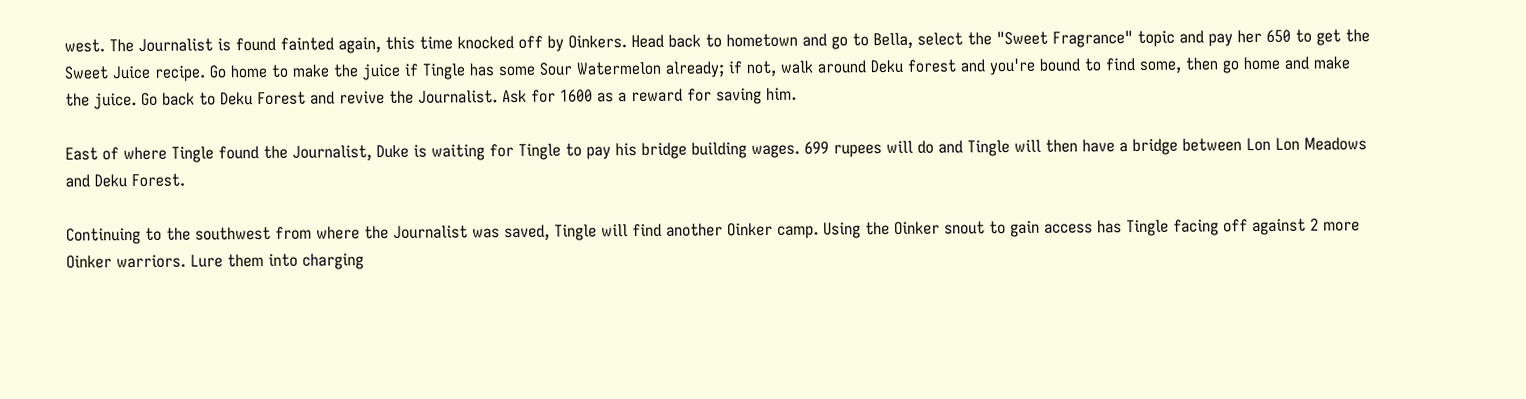west. The Journalist is found fainted again, this time knocked off by Oinkers. Head back to hometown and go to Bella, select the "Sweet Fragrance" topic and pay her 650 to get the Sweet Juice recipe. Go home to make the juice if Tingle has some Sour Watermelon already; if not, walk around Deku forest and you're bound to find some, then go home and make the juice. Go back to Deku Forest and revive the Journalist. Ask for 1600 as a reward for saving him.

East of where Tingle found the Journalist, Duke is waiting for Tingle to pay his bridge building wages. 699 rupees will do and Tingle will then have a bridge between Lon Lon Meadows and Deku Forest.

Continuing to the southwest from where the Journalist was saved, Tingle will find another Oinker camp. Using the Oinker snout to gain access has Tingle facing off against 2 more Oinker warriors. Lure them into charging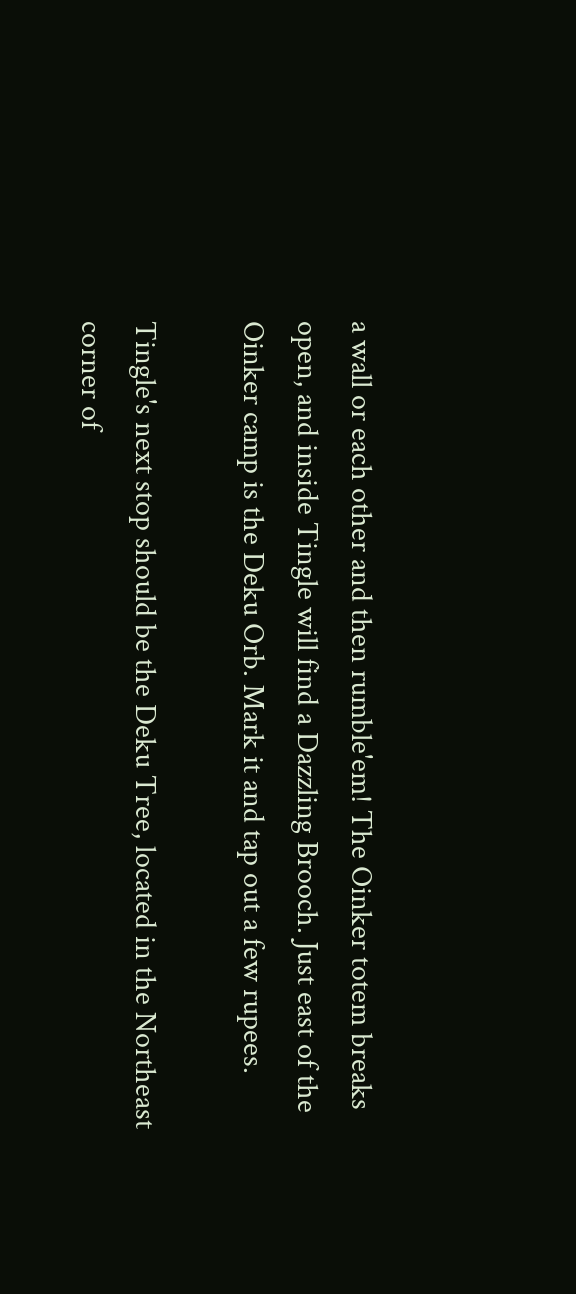a wall or each other and then rumble'em! The Oinker totem breaks open, and inside Tingle will find a Dazzling Brooch. Just east of the Oinker camp is the Deku Orb. Mark it and tap out a few rupees.

Tingle's next stop should be the Deku Tree, located in the Northeast corner of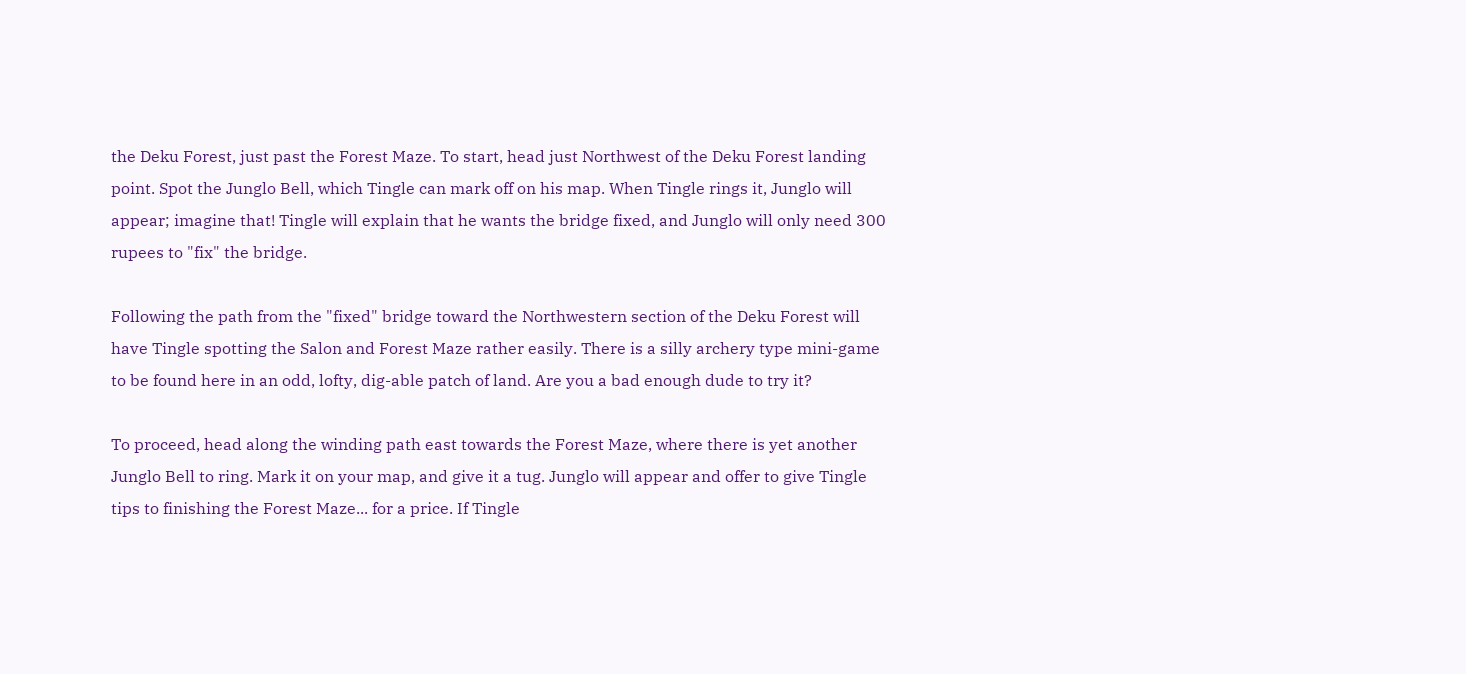the Deku Forest, just past the Forest Maze. To start, head just Northwest of the Deku Forest landing point. Spot the Junglo Bell, which Tingle can mark off on his map. When Tingle rings it, Junglo will appear; imagine that! Tingle will explain that he wants the bridge fixed, and Junglo will only need 300 rupees to "fix" the bridge.

Following the path from the "fixed" bridge toward the Northwestern section of the Deku Forest will have Tingle spotting the Salon and Forest Maze rather easily. There is a silly archery type mini-game to be found here in an odd, lofty, dig-able patch of land. Are you a bad enough dude to try it?

To proceed, head along the winding path east towards the Forest Maze, where there is yet another Junglo Bell to ring. Mark it on your map, and give it a tug. Junglo will appear and offer to give Tingle tips to finishing the Forest Maze... for a price. If Tingle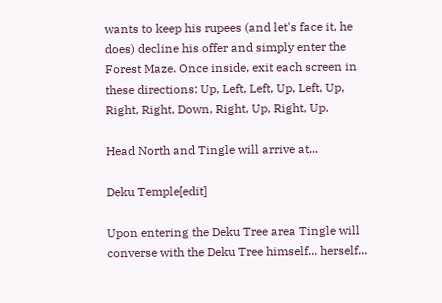wants to keep his rupees (and let's face it, he does) decline his offer and simply enter the Forest Maze. Once inside, exit each screen in these directions: Up, Left, Left, Up, Left, Up, Right, Right, Down, Right, Up, Right, Up.

Head North and Tingle will arrive at...

Deku Temple[edit]

Upon entering the Deku Tree area Tingle will converse with the Deku Tree himself... herself...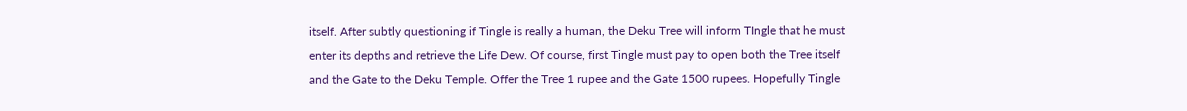itself. After subtly questioning if Tingle is really a human, the Deku Tree will inform TIngle that he must enter its depths and retrieve the Life Dew. Of course, first Tingle must pay to open both the Tree itself and the Gate to the Deku Temple. Offer the Tree 1 rupee and the Gate 1500 rupees. Hopefully Tingle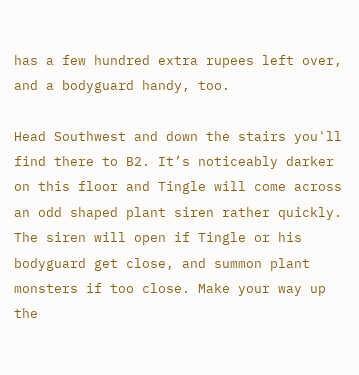has a few hundred extra rupees left over, and a bodyguard handy, too.

Head Southwest and down the stairs you'll find there to B2. It’s noticeably darker on this floor and Tingle will come across an odd shaped plant siren rather quickly. The siren will open if Tingle or his bodyguard get close, and summon plant monsters if too close. Make your way up the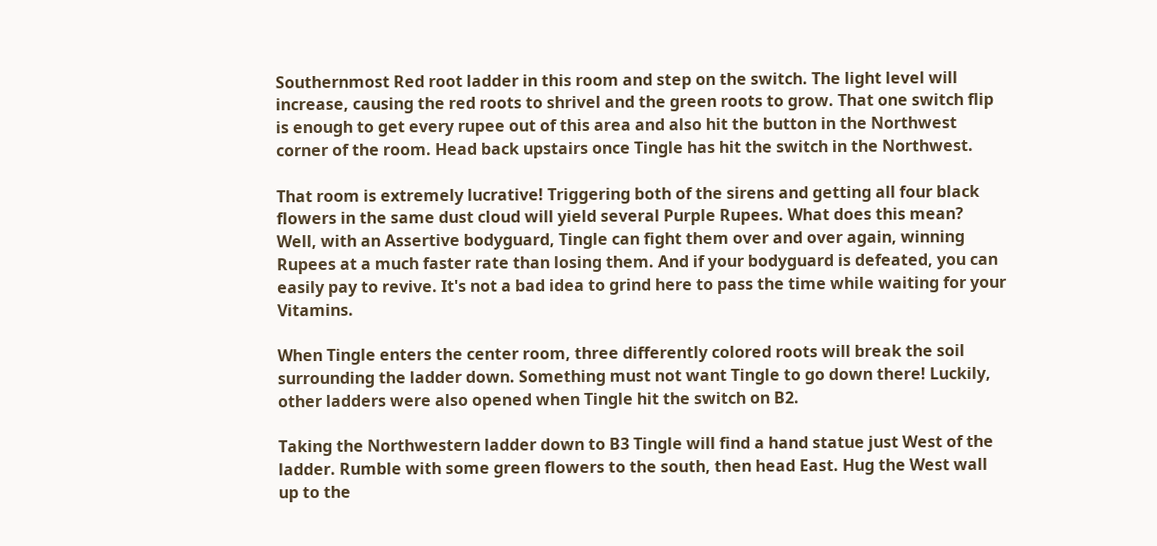Southernmost Red root ladder in this room and step on the switch. The light level will increase, causing the red roots to shrivel and the green roots to grow. That one switch flip is enough to get every rupee out of this area and also hit the button in the Northwest corner of the room. Head back upstairs once Tingle has hit the switch in the Northwest.

That room is extremely lucrative! Triggering both of the sirens and getting all four black flowers in the same dust cloud will yield several Purple Rupees. What does this mean? Well, with an Assertive bodyguard, Tingle can fight them over and over again, winning Rupees at a much faster rate than losing them. And if your bodyguard is defeated, you can easily pay to revive. It's not a bad idea to grind here to pass the time while waiting for your Vitamins.

When Tingle enters the center room, three differently colored roots will break the soil surrounding the ladder down. Something must not want Tingle to go down there! Luckily, other ladders were also opened when Tingle hit the switch on B2.

Taking the Northwestern ladder down to B3 Tingle will find a hand statue just West of the ladder. Rumble with some green flowers to the south, then head East. Hug the West wall up to the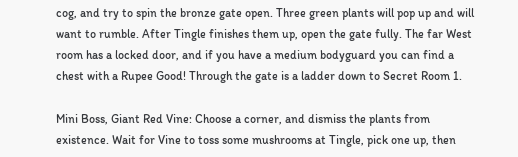cog, and try to spin the bronze gate open. Three green plants will pop up and will want to rumble. After Tingle finishes them up, open the gate fully. The far West room has a locked door, and if you have a medium bodyguard you can find a chest with a Rupee Good! Through the gate is a ladder down to Secret Room 1.

Mini Boss, Giant Red Vine: Choose a corner, and dismiss the plants from existence. Wait for Vine to toss some mushrooms at Tingle, pick one up, then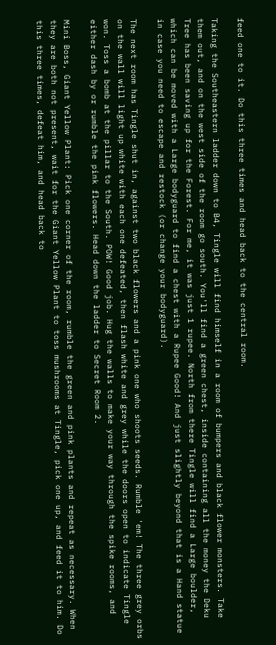feed one to it. Do this three times and head back to the central room.

Taking the Southeastern ladder down to B4, Tingle will find himself in a room of bumpers and black flower monsters. Take them out, and on the west side of the room go south. You'll find a green chest, inside containing all the money the Deku Tree has been saving up for the Forest. For me, it was just 1 rupee. North from there Tingle will find a Large boulder, which can be moved with a Large bodyguard to find a chest with a Rupee Good! And just slightly beyond that is a Hand statue in case you need to escape and restock (or change your bodyguard).

The next room has Tingle shut in, against two black flowers and a pink one who shoots seeds. Rumble 'em! The three grey orbs on the wall will light up white with each one defeated, then flash white and grey while the doors open to indicate Tingle won. Toss a bomb at the pillar to the South. POW! Good job. Hug the walls to make your way through the spike rooms, and either dash by or rumble the pink flowers. Head down the ladder to Secret Room 2.

Mini Boss, Giant Yellow Plant: Pick one corner of the room, rumble the green and pink plants and repeat as necessary. When they are both not present, wait for the Giant Yellow Plant to toss mushrooms at Tingle, pick one up, and feed it to him. Do this three times, defeat him, and head back to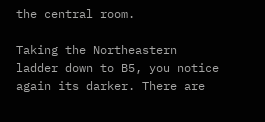the central room.

Taking the Northeastern ladder down to B5, you notice again its darker. There are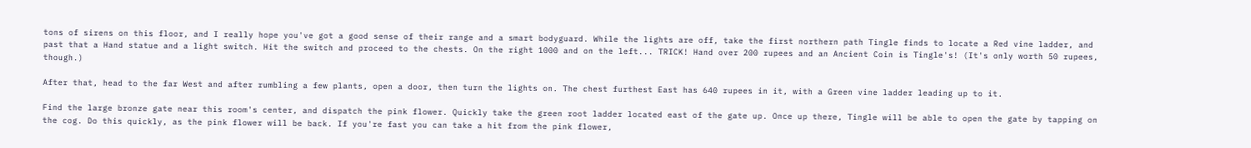tons of sirens on this floor, and I really hope you've got a good sense of their range and a smart bodyguard. While the lights are off, take the first northern path Tingle finds to locate a Red vine ladder, and past that a Hand statue and a light switch. Hit the switch and proceed to the chests. On the right 1000 and on the left... TRICK! Hand over 200 rupees and an Ancient Coin is Tingle's! (It's only worth 50 rupees, though.)

After that, head to the far West and after rumbling a few plants, open a door, then turn the lights on. The chest furthest East has 640 rupees in it, with a Green vine ladder leading up to it.

Find the large bronze gate near this room's center, and dispatch the pink flower. Quickly take the green root ladder located east of the gate up. Once up there, Tingle will be able to open the gate by tapping on the cog. Do this quickly, as the pink flower will be back. If you're fast you can take a hit from the pink flower,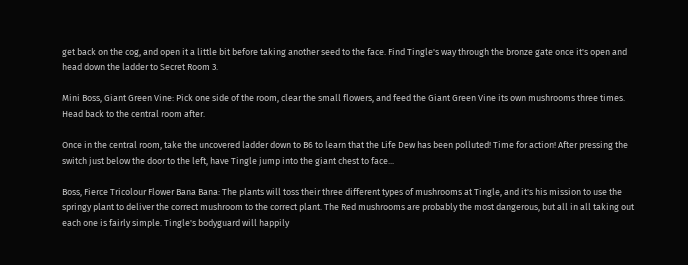get back on the cog, and open it a little bit before taking another seed to the face. Find Tingle's way through the bronze gate once it's open and head down the ladder to Secret Room 3.

Mini Boss, Giant Green Vine: Pick one side of the room, clear the small flowers, and feed the Giant Green Vine its own mushrooms three times. Head back to the central room after.

Once in the central room, take the uncovered ladder down to B6 to learn that the Life Dew has been polluted! Time for action! After pressing the switch just below the door to the left, have Tingle jump into the giant chest to face...

Boss, Fierce Tricolour Flower Bana Bana: The plants will toss their three different types of mushrooms at Tingle, and it's his mission to use the springy plant to deliver the correct mushroom to the correct plant. The Red mushrooms are probably the most dangerous, but all in all taking out each one is fairly simple. Tingle's bodyguard will happily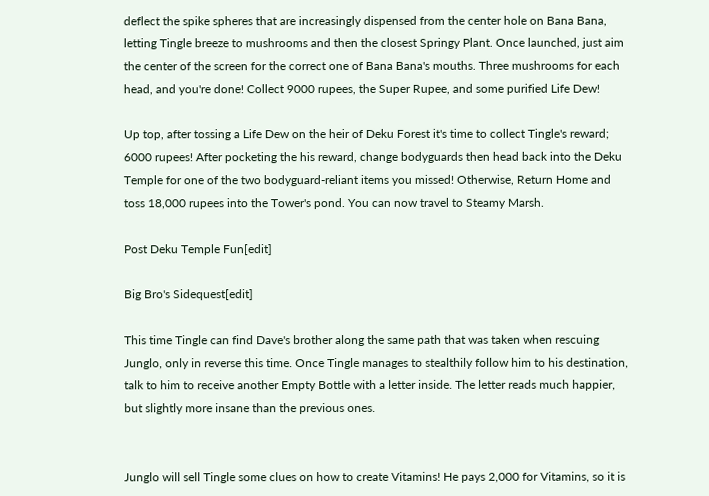deflect the spike spheres that are increasingly dispensed from the center hole on Bana Bana, letting Tingle breeze to mushrooms and then the closest Springy Plant. Once launched, just aim the center of the screen for the correct one of Bana Bana's mouths. Three mushrooms for each head, and you're done! Collect 9000 rupees, the Super Rupee, and some purified Life Dew!

Up top, after tossing a Life Dew on the heir of Deku Forest it's time to collect Tingle's reward; 6000 rupees! After pocketing the his reward, change bodyguards then head back into the Deku Temple for one of the two bodyguard-reliant items you missed! Otherwise, Return Home and toss 18,000 rupees into the Tower's pond. You can now travel to Steamy Marsh.

Post Deku Temple Fun[edit]

Big Bro's Sidequest[edit]

This time Tingle can find Dave's brother along the same path that was taken when rescuing Junglo, only in reverse this time. Once Tingle manages to stealthily follow him to his destination, talk to him to receive another Empty Bottle with a letter inside. The letter reads much happier, but slightly more insane than the previous ones.


Junglo will sell Tingle some clues on how to create Vitamins! He pays 2,000 for Vitamins, so it is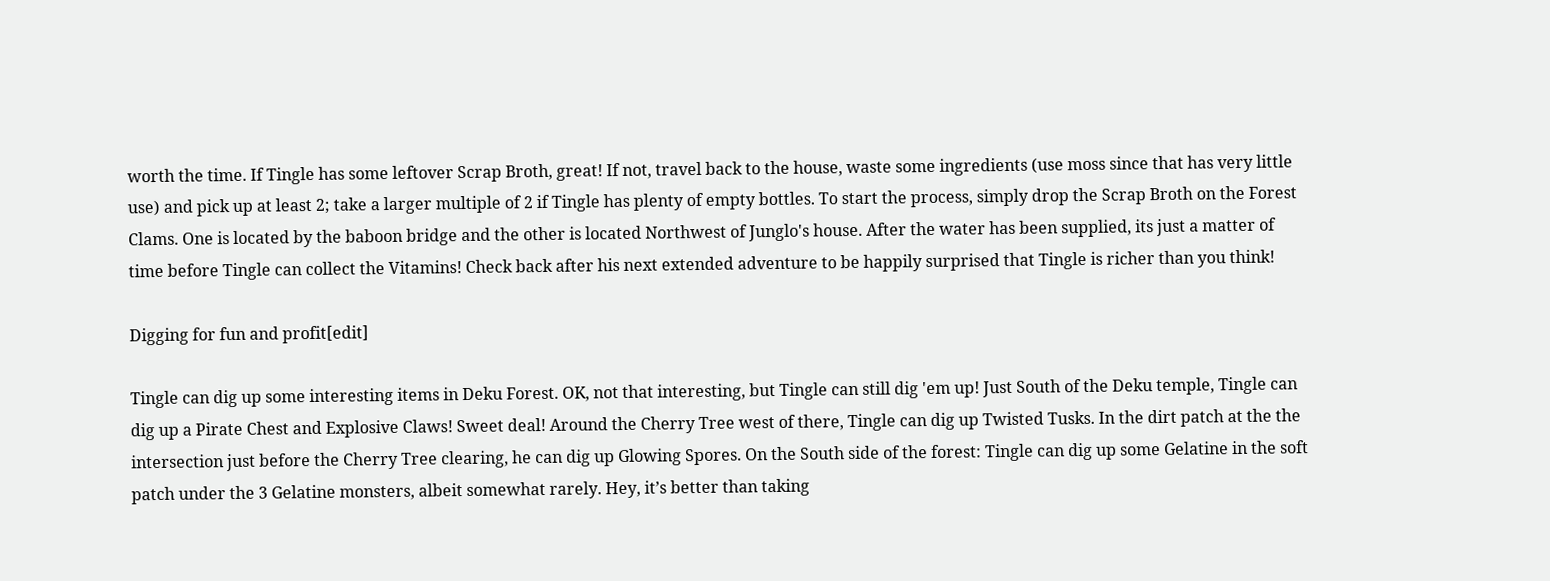worth the time. If Tingle has some leftover Scrap Broth, great! If not, travel back to the house, waste some ingredients (use moss since that has very little use) and pick up at least 2; take a larger multiple of 2 if Tingle has plenty of empty bottles. To start the process, simply drop the Scrap Broth on the Forest Clams. One is located by the baboon bridge and the other is located Northwest of Junglo's house. After the water has been supplied, its just a matter of time before Tingle can collect the Vitamins! Check back after his next extended adventure to be happily surprised that Tingle is richer than you think!

Digging for fun and profit[edit]

Tingle can dig up some interesting items in Deku Forest. OK, not that interesting, but Tingle can still dig 'em up! Just South of the Deku temple, Tingle can dig up a Pirate Chest and Explosive Claws! Sweet deal! Around the Cherry Tree west of there, Tingle can dig up Twisted Tusks. In the dirt patch at the the intersection just before the Cherry Tree clearing, he can dig up Glowing Spores. On the South side of the forest: Tingle can dig up some Gelatine in the soft patch under the 3 Gelatine monsters, albeit somewhat rarely. Hey, it’s better than taking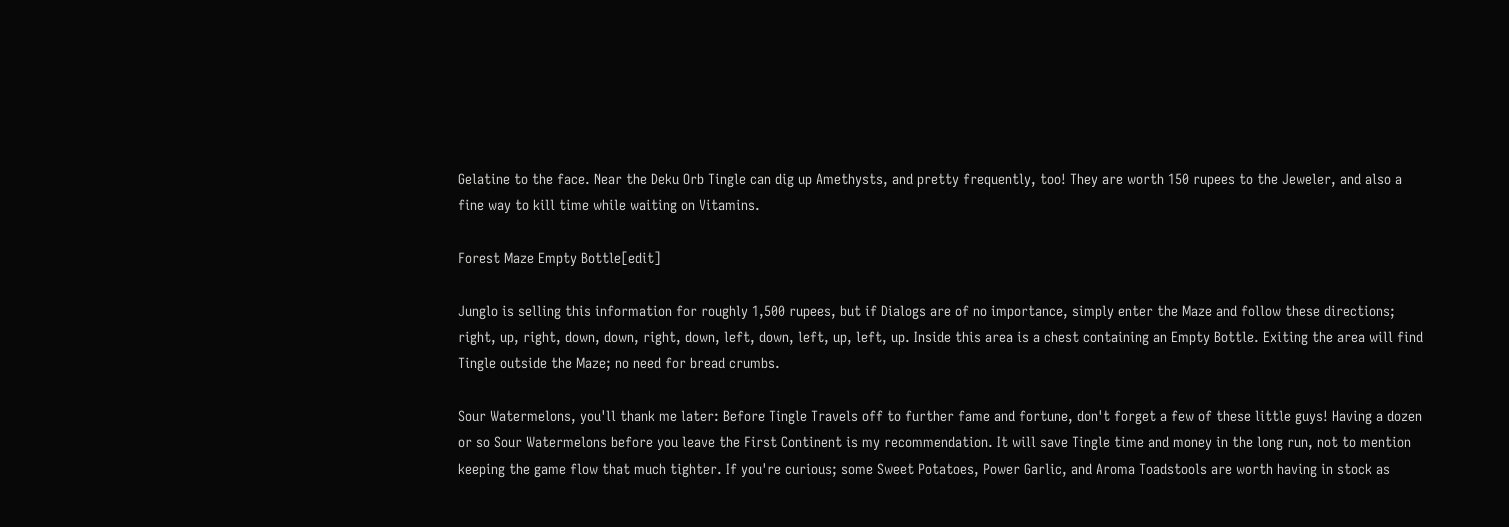Gelatine to the face. Near the Deku Orb Tingle can dig up Amethysts, and pretty frequently, too! They are worth 150 rupees to the Jeweler, and also a fine way to kill time while waiting on Vitamins.

Forest Maze Empty Bottle[edit]

Junglo is selling this information for roughly 1,500 rupees, but if Dialogs are of no importance, simply enter the Maze and follow these directions; right, up, right, down, down, right, down, left, down, left, up, left, up. Inside this area is a chest containing an Empty Bottle. Exiting the area will find Tingle outside the Maze; no need for bread crumbs.

Sour Watermelons, you'll thank me later: Before Tingle Travels off to further fame and fortune, don't forget a few of these little guys! Having a dozen or so Sour Watermelons before you leave the First Continent is my recommendation. It will save Tingle time and money in the long run, not to mention keeping the game flow that much tighter. If you're curious; some Sweet Potatoes, Power Garlic, and Aroma Toadstools are worth having in stock as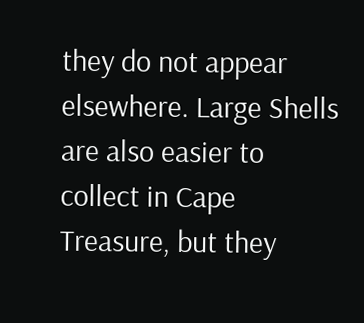they do not appear elsewhere. Large Shells are also easier to collect in Cape Treasure, but they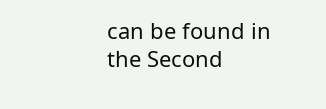can be found in the Second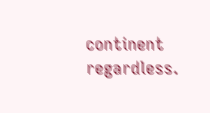continent regardless.